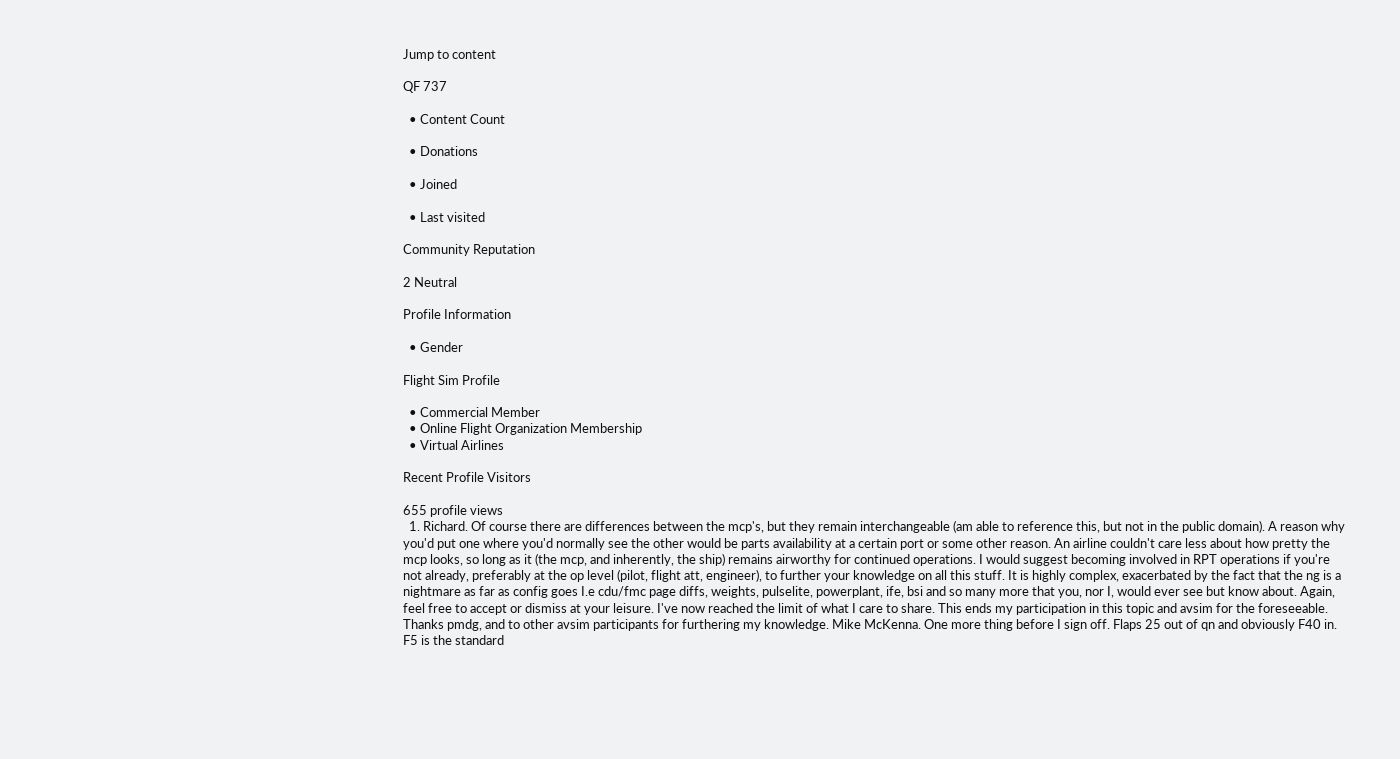Jump to content

QF 737

  • Content Count

  • Donations

  • Joined

  • Last visited

Community Reputation

2 Neutral

Profile Information

  • Gender

Flight Sim Profile

  • Commercial Member
  • Online Flight Organization Membership
  • Virtual Airlines

Recent Profile Visitors

655 profile views
  1. Richard. Of course there are differences between the mcp's, but they remain interchangeable (am able to reference this, but not in the public domain). A reason why you'd put one where you'd normally see the other would be parts availability at a certain port or some other reason. An airline couldn't care less about how pretty the mcp looks, so long as it (the mcp, and inherently, the ship) remains airworthy for continued operations. I would suggest becoming involved in RPT operations if you're not already, preferably at the op level (pilot, flight att, engineer), to further your knowledge on all this stuff. It is highly complex, exacerbated by the fact that the ng is a nightmare as far as config goes I.e cdu/fmc page diffs, weights, pulselite, powerplant, ife, bsi and so many more that you, nor I, would ever see but know about. Again, feel free to accept or dismiss at your leisure. I've now reached the limit of what I care to share. This ends my participation in this topic and avsim for the foreseeable. Thanks pmdg, and to other avsim participants for furthering my knowledge. Mike McKenna. One more thing before I sign off. Flaps 25 out of qn and obviously F40 in. F5 is the standard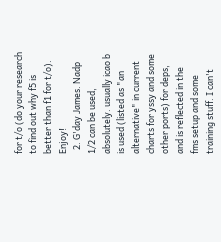for t/o (do your research to find out why f5 is better than f1 for t/o). Enjoy!
  2. G'day James. Nadp 1/2 can be used, absolutely. usually icao b is used (listed as "an alternative" in current charts for yssy and some other ports) for deps, and is reflected in the fms setup and some training stuff. I can't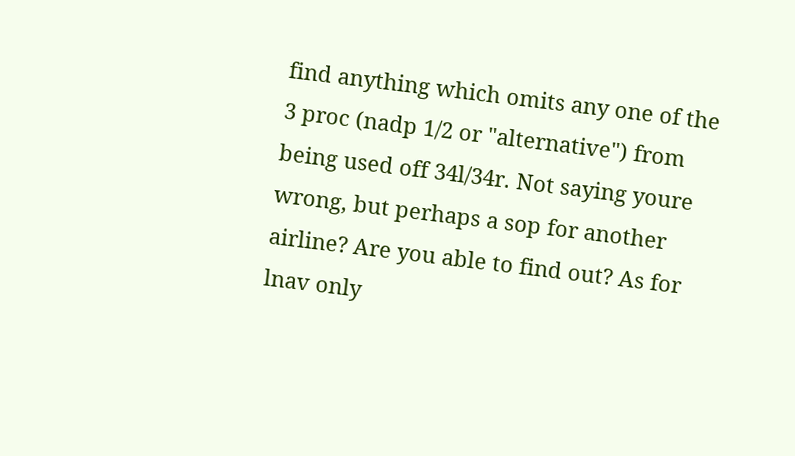find anything which omits any one of the 3 proc (nadp 1/2 or "alternative") from being used off 34l/34r. Not saying youre wrong, but perhaps a sop for another airline? Are you able to find out? As for lnav only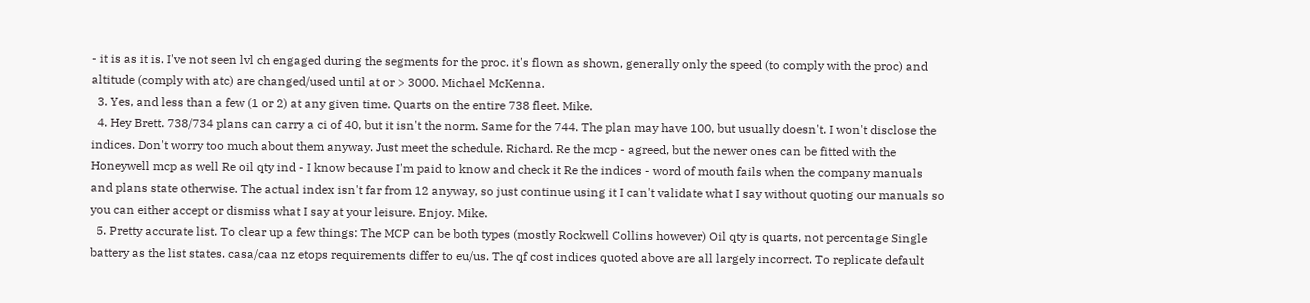- it is as it is. I've not seen lvl ch engaged during the segments for the proc. it's flown as shown, generally only the speed (to comply with the proc) and altitude (comply with atc) are changed/used until at or > 3000. Michael McKenna.
  3. Yes, and less than a few (1 or 2) at any given time. Quarts on the entire 738 fleet. Mike.
  4. Hey Brett. 738/734 plans can carry a ci of 40, but it isn't the norm. Same for the 744. The plan may have 100, but usually doesn't. I won't disclose the indices. Don't worry too much about them anyway. Just meet the schedule. Richard. Re the mcp - agreed, but the newer ones can be fitted with the Honeywell mcp as well Re oil qty ind - I know because I'm paid to know and check it Re the indices - word of mouth fails when the company manuals and plans state otherwise. The actual index isn't far from 12 anyway, so just continue using it I can't validate what I say without quoting our manuals so you can either accept or dismiss what I say at your leisure. Enjoy. Mike.
  5. Pretty accurate list. To clear up a few things: The MCP can be both types (mostly Rockwell Collins however) Oil qty is quarts, not percentage Single battery as the list states. casa/caa nz etops requirements differ to eu/us. The qf cost indices quoted above are all largely incorrect. To replicate default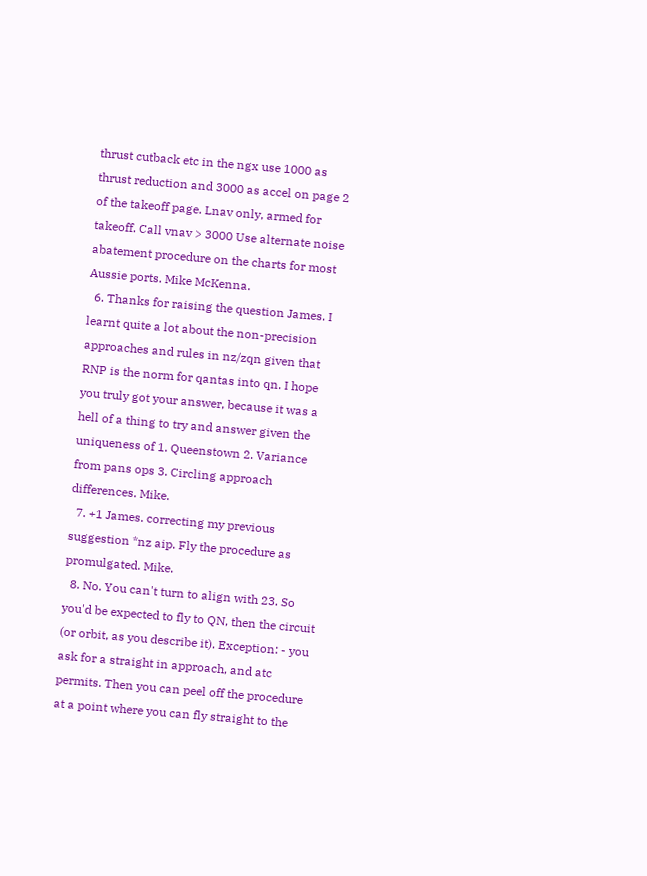thrust cutback etc in the ngx use 1000 as thrust reduction and 3000 as accel on page 2 of the takeoff page. Lnav only, armed for takeoff. Call vnav > 3000 Use alternate noise abatement procedure on the charts for most Aussie ports. Mike McKenna.
  6. Thanks for raising the question James. I learnt quite a lot about the non-precision approaches and rules in nz/zqn given that RNP is the norm for qantas into qn. I hope you truly got your answer, because it was a hell of a thing to try and answer given the uniqueness of 1. Queenstown 2. Variance from pans ops 3. Circling approach differences. Mike.
  7. +1 James. correcting my previous suggestion *nz aip. Fly the procedure as promulgated. Mike.
  8. No. You can't turn to align with 23. So you'd be expected to fly to QN, then the circuit (or orbit, as you describe it). Exception: - you ask for a straight in approach, and atc permits. Then you can peel off the procedure at a point where you can fly straight to the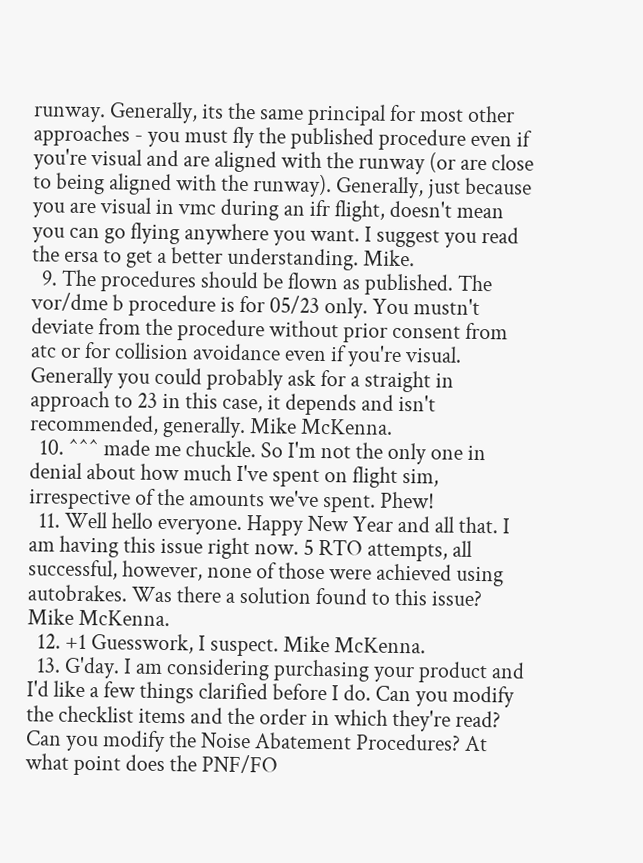runway. Generally, its the same principal for most other approaches - you must fly the published procedure even if you're visual and are aligned with the runway (or are close to being aligned with the runway). Generally, just because you are visual in vmc during an ifr flight, doesn't mean you can go flying anywhere you want. I suggest you read the ersa to get a better understanding. Mike.
  9. The procedures should be flown as published. The vor/dme b procedure is for 05/23 only. You mustn't deviate from the procedure without prior consent from atc or for collision avoidance even if you're visual. Generally you could probably ask for a straight in approach to 23 in this case, it depends and isn't recommended, generally. Mike McKenna.
  10. ^^^ made me chuckle. So I'm not the only one in denial about how much I've spent on flight sim, irrespective of the amounts we've spent. Phew!
  11. Well hello everyone. Happy New Year and all that. I am having this issue right now. 5 RTO attempts, all successful, however, none of those were achieved using autobrakes. Was there a solution found to this issue? Mike McKenna.
  12. +1 Guesswork, I suspect. Mike McKenna.
  13. G'day. I am considering purchasing your product and I'd like a few things clarified before I do. Can you modify the checklist items and the order in which they're read? Can you modify the Noise Abatement Procedures? At what point does the PNF/FO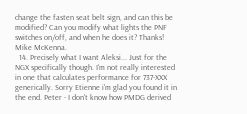change the fasten seat belt sign, and can this be modified? Can you modify what lights the PNF switches on/off, and when he does it? Thanks! Mike McKenna.
  14. Precisely what I want Aleksi... Just for the NGX specifically though. I'm not really interested in one that calculates performance for 737-XXX generically. Sorry Etienne i'm glad you found it in the end. Peter - I don't know how PMDG derived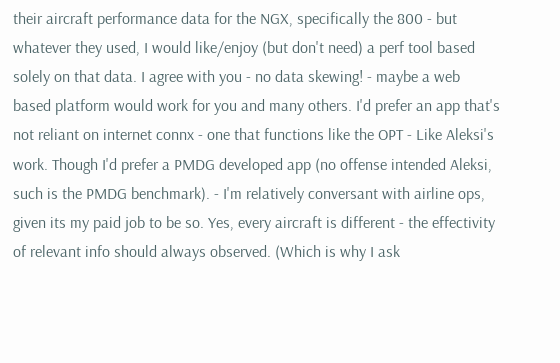their aircraft performance data for the NGX, specifically the 800 - but whatever they used, I would like/enjoy (but don't need) a perf tool based solely on that data. I agree with you - no data skewing! - maybe a web based platform would work for you and many others. I'd prefer an app that's not reliant on internet connx - one that functions like the OPT - Like Aleksi's work. Though I'd prefer a PMDG developed app (no offense intended Aleksi, such is the PMDG benchmark). - I'm relatively conversant with airline ops, given its my paid job to be so. Yes, every aircraft is different - the effectivity of relevant info should always observed. (Which is why I ask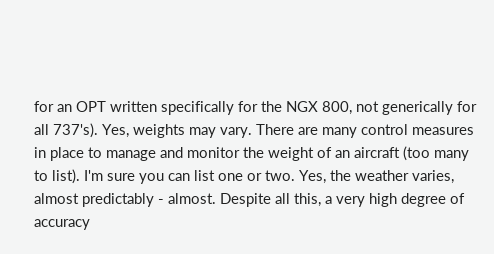for an OPT written specifically for the NGX 800, not generically for all 737's). Yes, weights may vary. There are many control measures in place to manage and monitor the weight of an aircraft (too many to list). I'm sure you can list one or two. Yes, the weather varies, almost predictably - almost. Despite all this, a very high degree of accuracy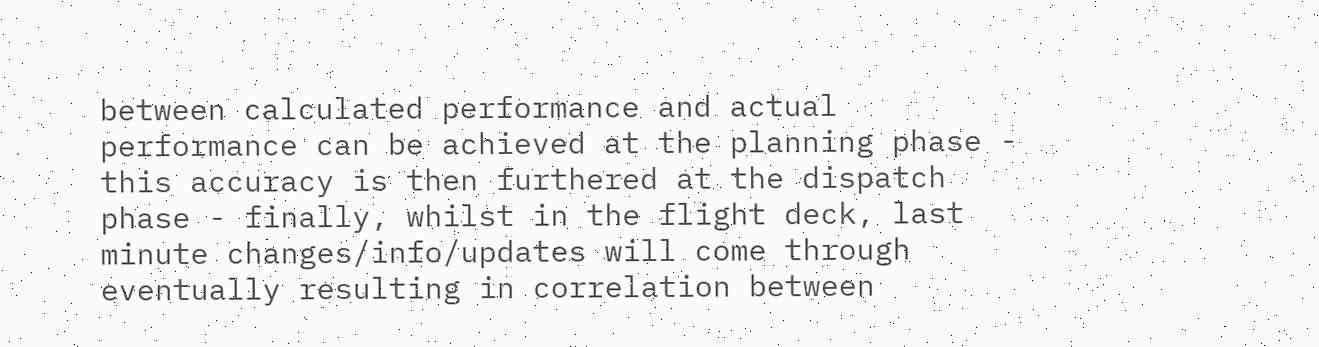between calculated performance and actual performance can be achieved at the planning phase - this accuracy is then furthered at the dispatch phase - finally, whilst in the flight deck, last minute changes/info/updates will come through eventually resulting in correlation between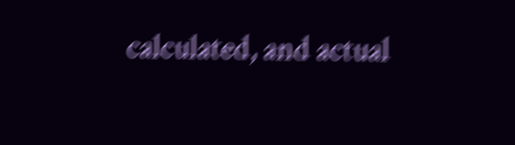calculated, and actual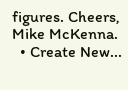figures. Cheers, Mike McKenna.
  • Create New...